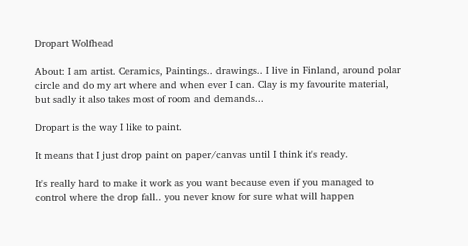Dropart Wolfhead

About: I am artist. Ceramics, Paintings.. drawings.. I live in Finland, around polar circle and do my art where and when ever I can. Clay is my favourite material, but sadly it also takes most of room and demands...

Dropart is the way I like to paint.

It means that I just drop paint on paper/canvas until I think it's ready.

It's really hard to make it work as you want because even if you managed to control where the drop fall.. you never know for sure what will happen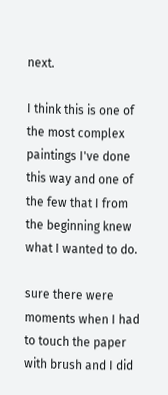next.

I think this is one of the most complex paintings I've done this way and one of the few that I from the beginning knew what I wanted to do.

sure there were moments when I had to touch the paper with brush and I did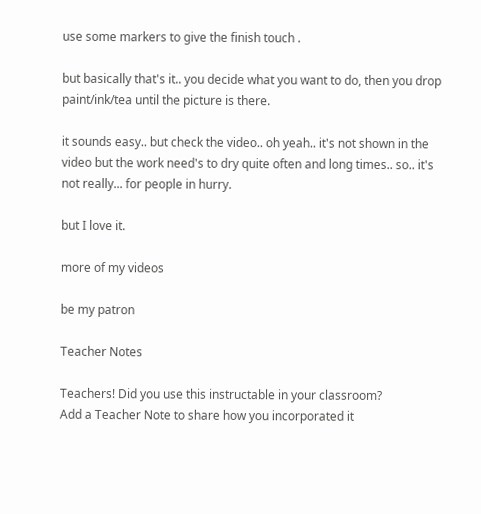use some markers to give the finish touch .

but basically that's it.. you decide what you want to do, then you drop paint/ink/tea until the picture is there.

it sounds easy.. but check the video.. oh yeah.. it's not shown in the video but the work need's to dry quite often and long times.. so.. it's not really... for people in hurry.

but I love it.

more of my videos

be my patron

Teacher Notes

Teachers! Did you use this instructable in your classroom?
Add a Teacher Note to share how you incorporated it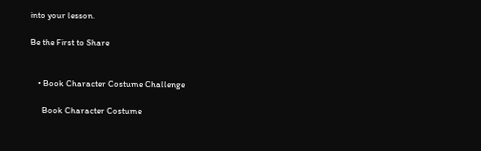into your lesson.

Be the First to Share


    • Book Character Costume Challenge

      Book Character Costume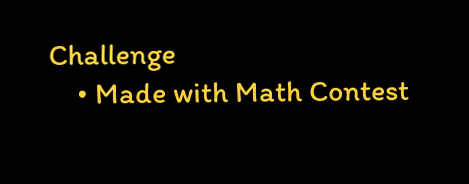Challenge
    • Made with Math Contest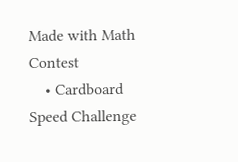Made with Math Contest
    • Cardboard Speed Challenge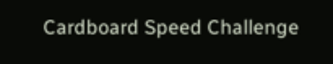Cardboard Speed Challenge